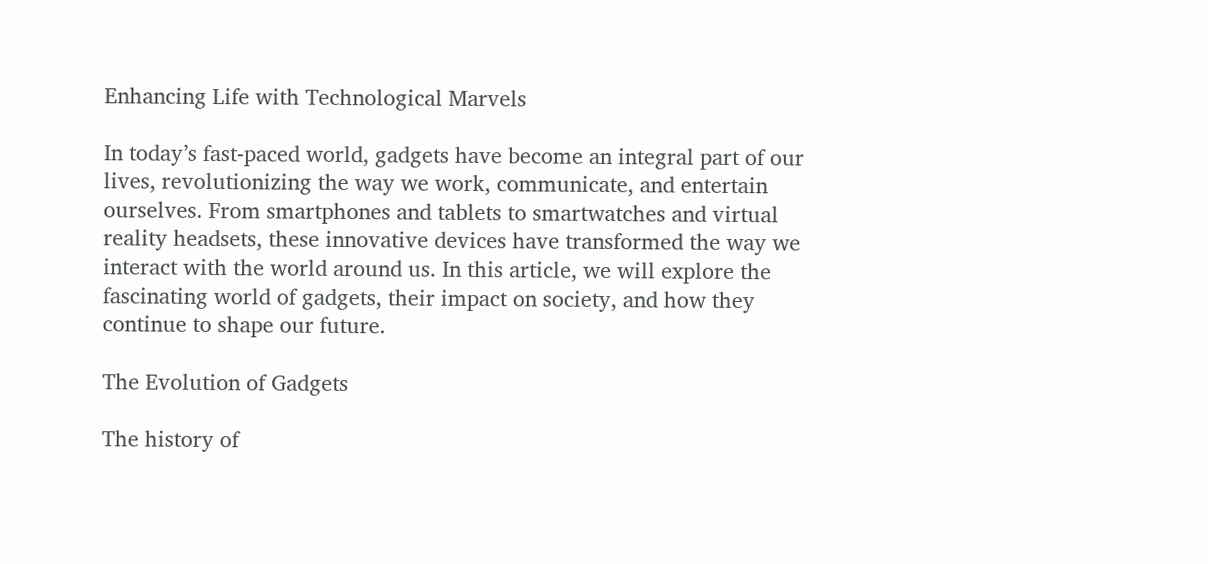Enhancing Life with Technological Marvels

In today’s fast-paced world, gadgets have become an integral part of our lives, revolutionizing the way we work, communicate, and entertain ourselves. From smartphones and tablets to smartwatches and virtual reality headsets, these innovative devices have transformed the way we interact with the world around us. In this article, we will explore the fascinating world of gadgets, their impact on society, and how they continue to shape our future.

The Evolution of Gadgets

The history of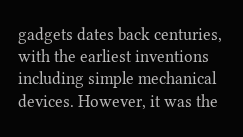gadgets dates back centuries, with the earliest inventions including simple mechanical devices. However, it was the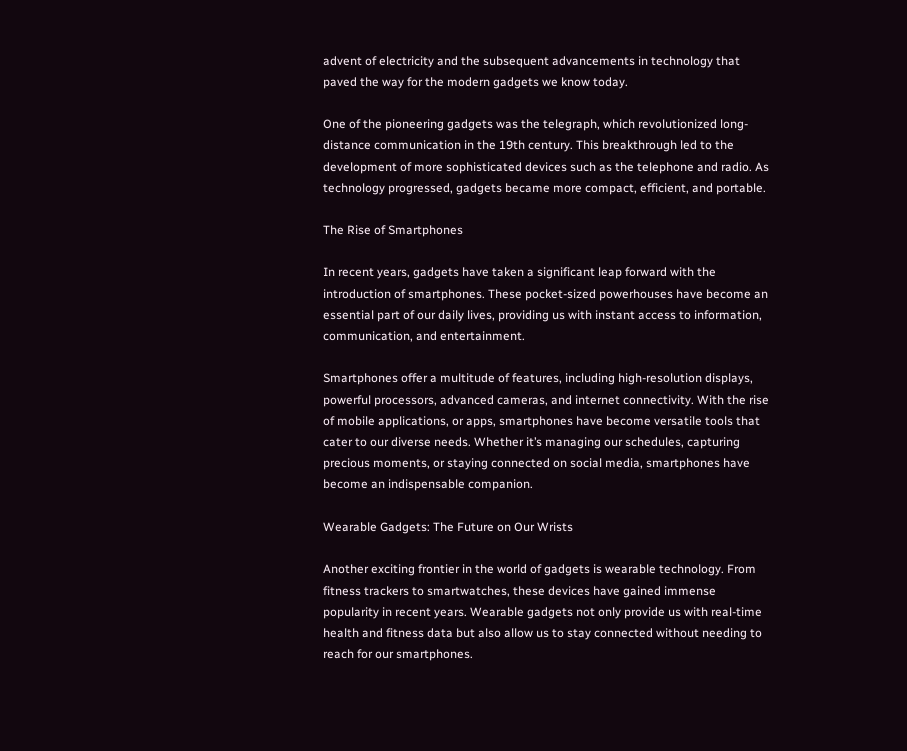advent of electricity and the subsequent advancements in technology that paved the way for the modern gadgets we know today.

One of the pioneering gadgets was the telegraph, which revolutionized long-distance communication in the 19th century. This breakthrough led to the development of more sophisticated devices such as the telephone and radio. As technology progressed, gadgets became more compact, efficient, and portable.

The Rise of Smartphones

In recent years, gadgets have taken a significant leap forward with the introduction of smartphones. These pocket-sized powerhouses have become an essential part of our daily lives, providing us with instant access to information, communication, and entertainment.

Smartphones offer a multitude of features, including high-resolution displays, powerful processors, advanced cameras, and internet connectivity. With the rise of mobile applications, or apps, smartphones have become versatile tools that cater to our diverse needs. Whether it’s managing our schedules, capturing precious moments, or staying connected on social media, smartphones have become an indispensable companion.

Wearable Gadgets: The Future on Our Wrists

Another exciting frontier in the world of gadgets is wearable technology. From fitness trackers to smartwatches, these devices have gained immense popularity in recent years. Wearable gadgets not only provide us with real-time health and fitness data but also allow us to stay connected without needing to reach for our smartphones.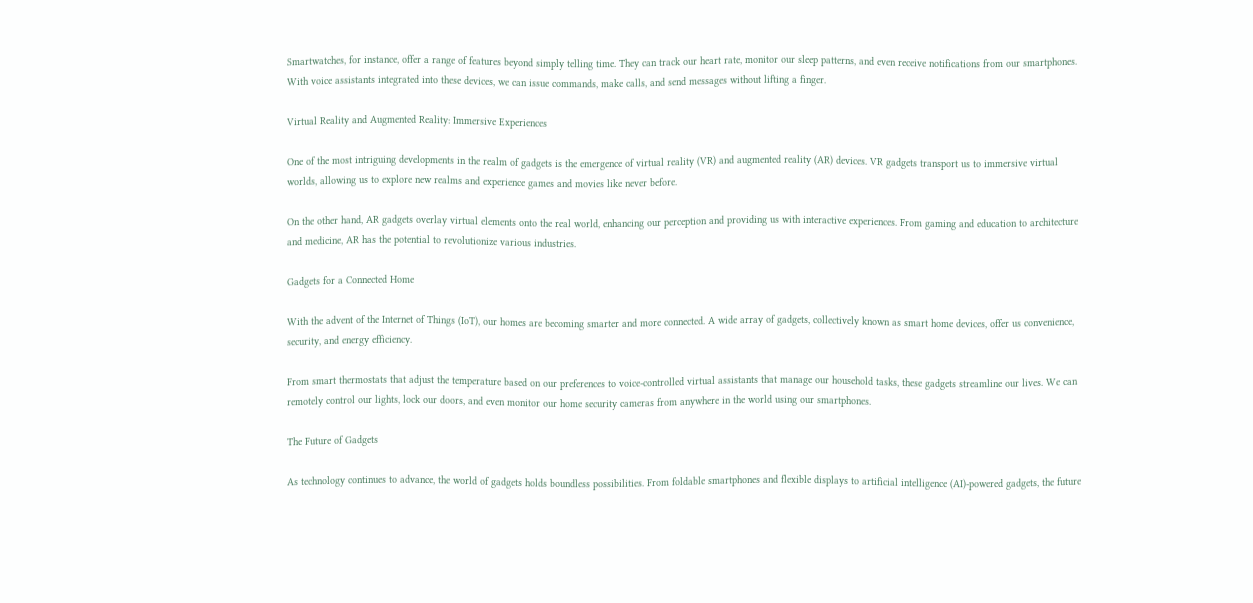Smartwatches, for instance, offer a range of features beyond simply telling time. They can track our heart rate, monitor our sleep patterns, and even receive notifications from our smartphones. With voice assistants integrated into these devices, we can issue commands, make calls, and send messages without lifting a finger.

Virtual Reality and Augmented Reality: Immersive Experiences

One of the most intriguing developments in the realm of gadgets is the emergence of virtual reality (VR) and augmented reality (AR) devices. VR gadgets transport us to immersive virtual worlds, allowing us to explore new realms and experience games and movies like never before.

On the other hand, AR gadgets overlay virtual elements onto the real world, enhancing our perception and providing us with interactive experiences. From gaming and education to architecture and medicine, AR has the potential to revolutionize various industries.

Gadgets for a Connected Home

With the advent of the Internet of Things (IoT), our homes are becoming smarter and more connected. A wide array of gadgets, collectively known as smart home devices, offer us convenience, security, and energy efficiency.

From smart thermostats that adjust the temperature based on our preferences to voice-controlled virtual assistants that manage our household tasks, these gadgets streamline our lives. We can remotely control our lights, lock our doors, and even monitor our home security cameras from anywhere in the world using our smartphones.

The Future of Gadgets

As technology continues to advance, the world of gadgets holds boundless possibilities. From foldable smartphones and flexible displays to artificial intelligence (AI)-powered gadgets, the future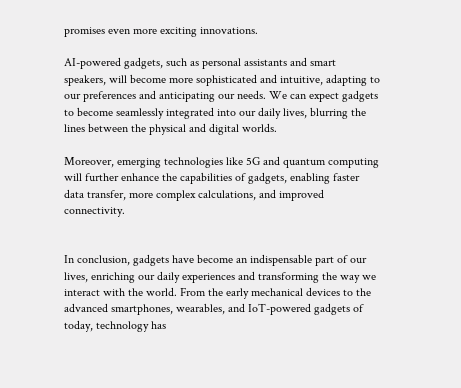promises even more exciting innovations.

AI-powered gadgets, such as personal assistants and smart speakers, will become more sophisticated and intuitive, adapting to our preferences and anticipating our needs. We can expect gadgets to become seamlessly integrated into our daily lives, blurring the lines between the physical and digital worlds.

Moreover, emerging technologies like 5G and quantum computing will further enhance the capabilities of gadgets, enabling faster data transfer, more complex calculations, and improved connectivity.


In conclusion, gadgets have become an indispensable part of our lives, enriching our daily experiences and transforming the way we interact with the world. From the early mechanical devices to the advanced smartphones, wearables, and IoT-powered gadgets of today, technology has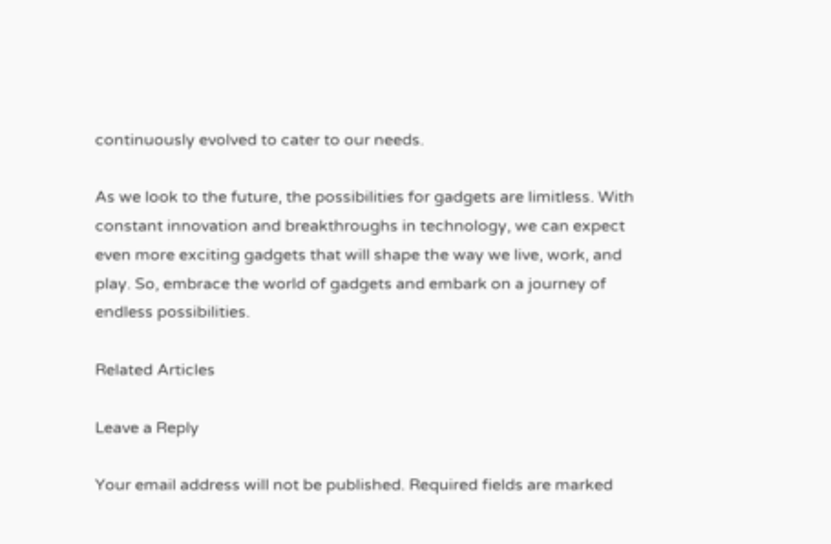continuously evolved to cater to our needs.

As we look to the future, the possibilities for gadgets are limitless. With constant innovation and breakthroughs in technology, we can expect even more exciting gadgets that will shape the way we live, work, and play. So, embrace the world of gadgets and embark on a journey of endless possibilities.

Related Articles

Leave a Reply

Your email address will not be published. Required fields are marked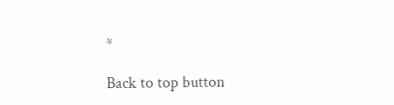*

Back to top button